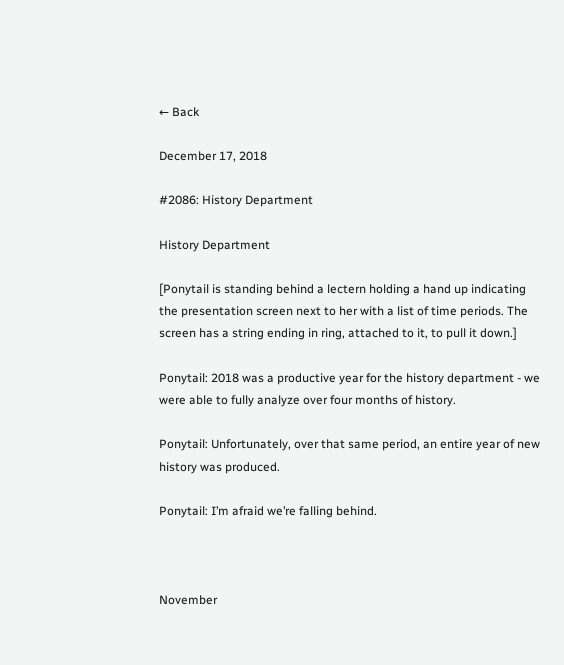← Back

December 17, 2018

#2086: History Department

History Department

[Ponytail is standing behind a lectern holding a hand up indicating the presentation screen next to her with a list of time periods. The screen has a string ending in ring, attached to it, to pull it down.]

Ponytail: 2018 was a productive year for the history department - we were able to fully analyze over four months of history.

Ponytail: Unfortunately, over that same period, an entire year of new history was produced.

Ponytail: I’m afraid we’re falling behind.



November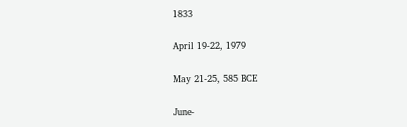1833

April 19-22, 1979

May 21-25, 585 BCE

June-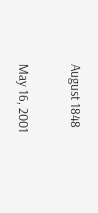August 1848

May 16, 2001